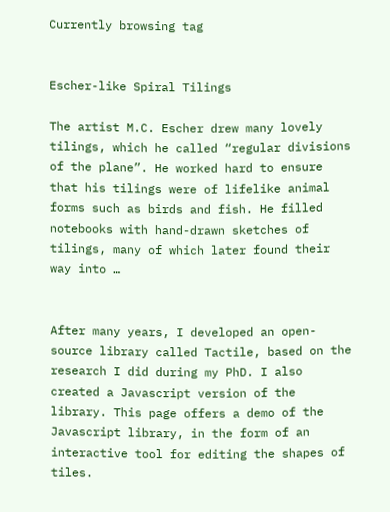Currently browsing tag


Escher-like Spiral Tilings

The artist M.C. Escher drew many lovely tilings, which he called “regular divisions of the plane”. He worked hard to ensure that his tilings were of lifelike animal forms such as birds and fish. He filled notebooks with hand-drawn sketches of tilings, many of which later found their way into …


After many years, I developed an open-source library called Tactile, based on the research I did during my PhD. I also created a Javascript version of the library. This page offers a demo of the Javascript library, in the form of an interactive tool for editing the shapes of tiles.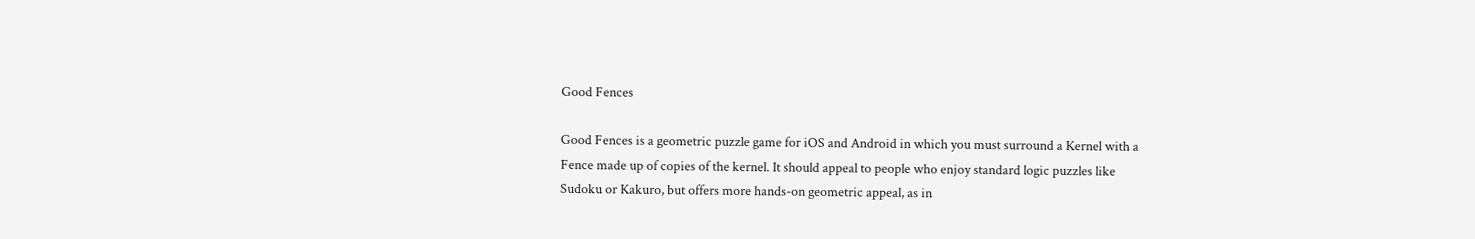Good Fences

Good Fences is a geometric puzzle game for iOS and Android in which you must surround a Kernel with a Fence made up of copies of the kernel. It should appeal to people who enjoy standard logic puzzles like Sudoku or Kakuro, but offers more hands-on geometric appeal, as in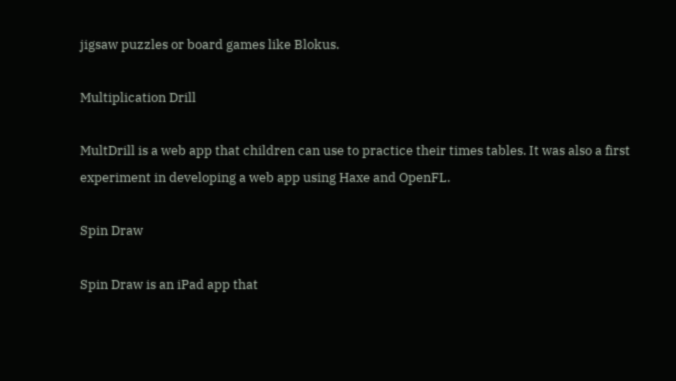jigsaw puzzles or board games like Blokus.

Multiplication Drill

MultDrill is a web app that children can use to practice their times tables. It was also a first experiment in developing a web app using Haxe and OpenFL.

Spin Draw

Spin Draw is an iPad app that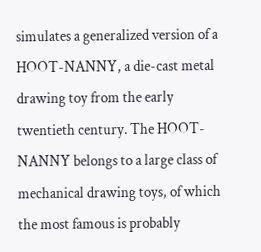simulates a generalized version of a HOOT-NANNY, a die-cast metal drawing toy from the early twentieth century. The HOOT-NANNY belongs to a large class of mechanical drawing toys, of which the most famous is probably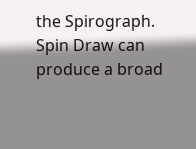the Spirograph. Spin Draw can produce a broad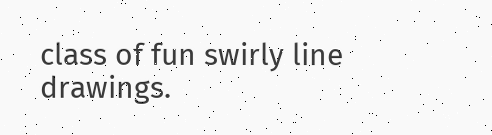class of fun swirly line drawings.